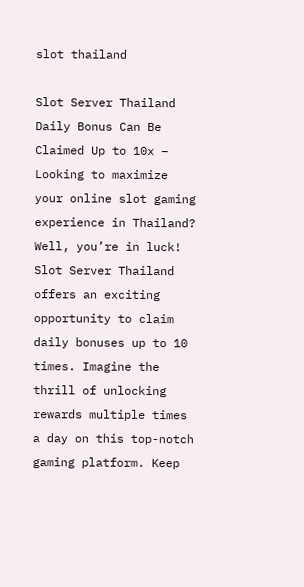slot thailand

Slot Server Thailand Daily Bonus Can Be Claimed Up to 10x – Looking to maximize your online slot gaming experience in Thailand? Well, you’re in luck! Slot Server Thailand offers an exciting opportunity to claim daily bonuses up to 10 times. Imagine the thrill of unlocking rewards multiple times a day on this top-notch gaming platform. Keep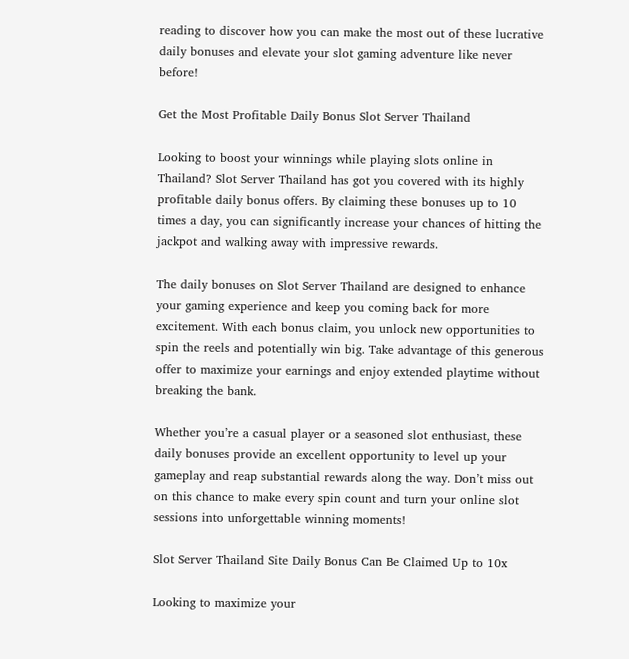reading to discover how you can make the most out of these lucrative daily bonuses and elevate your slot gaming adventure like never before!

Get the Most Profitable Daily Bonus Slot Server Thailand

Looking to boost your winnings while playing slots online in Thailand? Slot Server Thailand has got you covered with its highly profitable daily bonus offers. By claiming these bonuses up to 10 times a day, you can significantly increase your chances of hitting the jackpot and walking away with impressive rewards.

The daily bonuses on Slot Server Thailand are designed to enhance your gaming experience and keep you coming back for more excitement. With each bonus claim, you unlock new opportunities to spin the reels and potentially win big. Take advantage of this generous offer to maximize your earnings and enjoy extended playtime without breaking the bank.

Whether you’re a casual player or a seasoned slot enthusiast, these daily bonuses provide an excellent opportunity to level up your gameplay and reap substantial rewards along the way. Don’t miss out on this chance to make every spin count and turn your online slot sessions into unforgettable winning moments!

Slot Server Thailand Site Daily Bonus Can Be Claimed Up to 10x

Looking to maximize your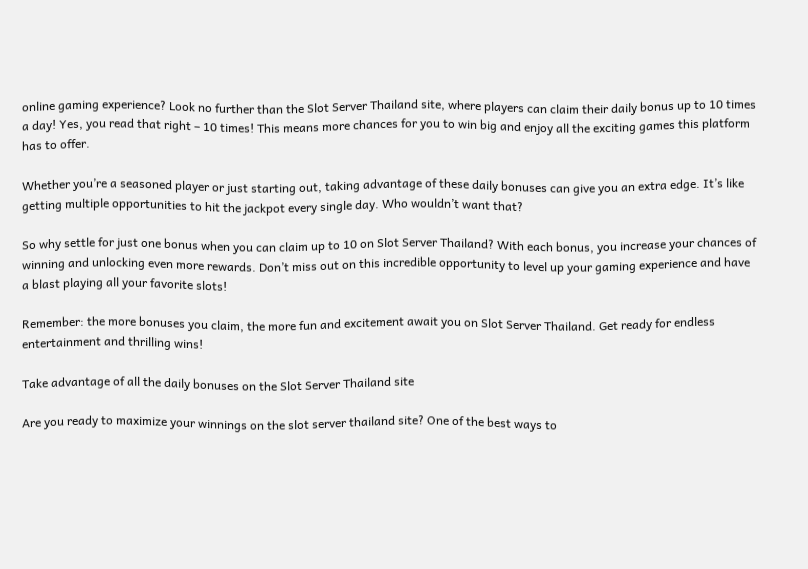online gaming experience? Look no further than the Slot Server Thailand site, where players can claim their daily bonus up to 10 times a day! Yes, you read that right – 10 times! This means more chances for you to win big and enjoy all the exciting games this platform has to offer.

Whether you’re a seasoned player or just starting out, taking advantage of these daily bonuses can give you an extra edge. It’s like getting multiple opportunities to hit the jackpot every single day. Who wouldn’t want that?

So why settle for just one bonus when you can claim up to 10 on Slot Server Thailand? With each bonus, you increase your chances of winning and unlocking even more rewards. Don’t miss out on this incredible opportunity to level up your gaming experience and have a blast playing all your favorite slots!

Remember: the more bonuses you claim, the more fun and excitement await you on Slot Server Thailand. Get ready for endless entertainment and thrilling wins!

Take advantage of all the daily bonuses on the Slot Server Thailand site

Are you ready to maximize your winnings on the slot server thailand site? One of the best ways to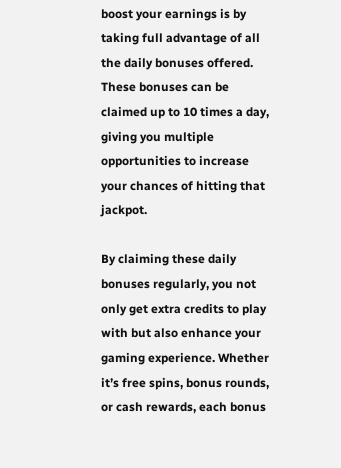boost your earnings is by taking full advantage of all the daily bonuses offered. These bonuses can be claimed up to 10 times a day, giving you multiple opportunities to increase your chances of hitting that jackpot.

By claiming these daily bonuses regularly, you not only get extra credits to play with but also enhance your gaming experience. Whether it’s free spins, bonus rounds, or cash rewards, each bonus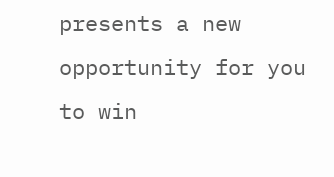presents a new opportunity for you to win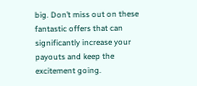big. Don’t miss out on these fantastic offers that can significantly increase your payouts and keep the excitement going.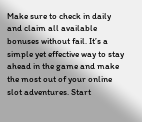Make sure to check in daily and claim all available bonuses without fail. It’s a simple yet effective way to stay ahead in the game and make the most out of your online slot adventures. Start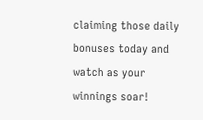claiming those daily bonuses today and watch as your winnings soar!